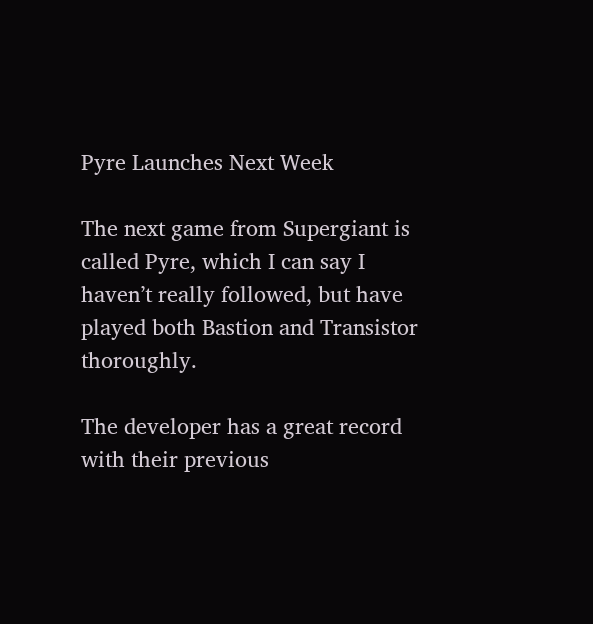Pyre Launches Next Week

The next game from Supergiant is called Pyre, which I can say I haven’t really followed, but have played both Bastion and Transistor thoroughly.

The developer has a great record with their previous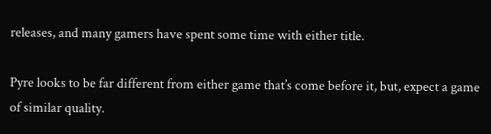releases, and many gamers have spent some time with either title.

Pyre looks to be far different from either game that’s come before it, but, expect a game of similar quality.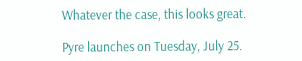Whatever the case, this looks great.

Pyre launches on Tuesday, July 25.